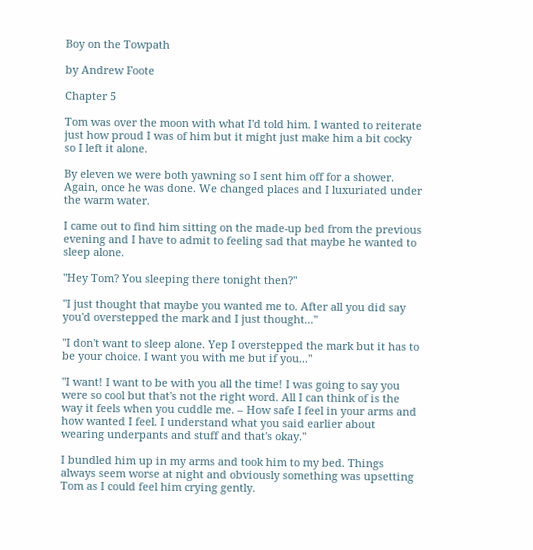Boy on the Towpath

by Andrew Foote

Chapter 5

Tom was over the moon with what I'd told him. I wanted to reiterate just how proud I was of him but it might just make him a bit cocky so I left it alone.

By eleven we were both yawning so I sent him off for a shower. Again, once he was done. We changed places and I luxuriated under the warm water.

I came out to find him sitting on the made-up bed from the previous evening and I have to admit to feeling sad that maybe he wanted to sleep alone.

"Hey Tom? You sleeping there tonight then?"

"I just thought that maybe you wanted me to. After all you did say you'd overstepped the mark and I just thought..."

"I don't want to sleep alone. Yep I overstepped the mark but it has to be your choice. I want you with me but if you..."

"I want! I want to be with you all the time! I was going to say you were so cool but that's not the right word. All I can think of is the way it feels when you cuddle me. – How safe I feel in your arms and how wanted I feel. I understand what you said earlier about wearing underpants and stuff and that's okay."

I bundled him up in my arms and took him to my bed. Things always seem worse at night and obviously something was upsetting Tom as I could feel him crying gently.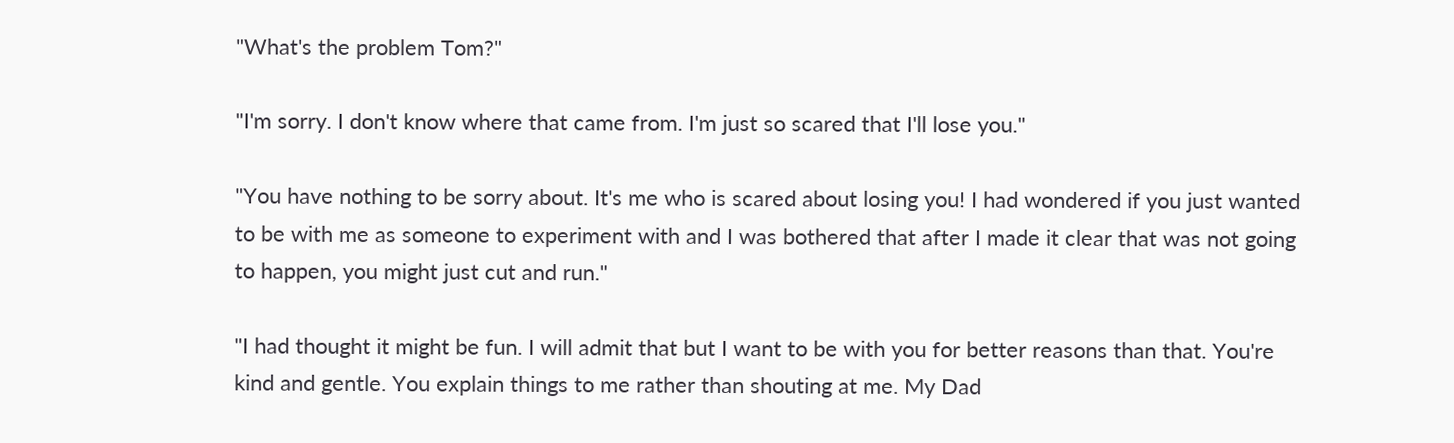"What's the problem Tom?"

"I'm sorry. I don't know where that came from. I'm just so scared that I'll lose you."

"You have nothing to be sorry about. It's me who is scared about losing you! I had wondered if you just wanted to be with me as someone to experiment with and I was bothered that after I made it clear that was not going to happen, you might just cut and run."

"I had thought it might be fun. I will admit that but I want to be with you for better reasons than that. You're kind and gentle. You explain things to me rather than shouting at me. My Dad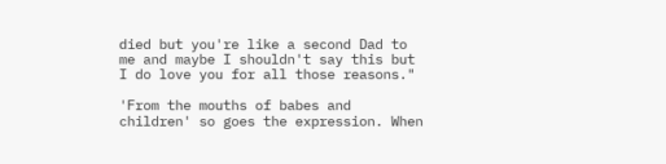died but you're like a second Dad to me and maybe I shouldn't say this but I do love you for all those reasons."

'From the mouths of babes and children' so goes the expression. When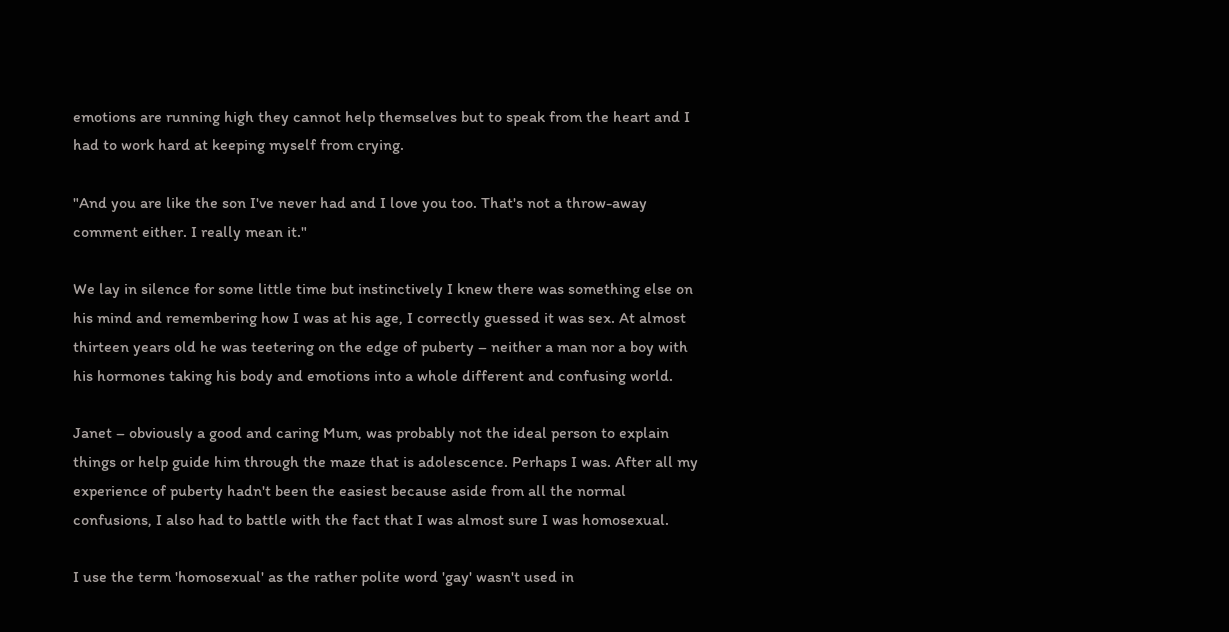emotions are running high they cannot help themselves but to speak from the heart and I had to work hard at keeping myself from crying.

"And you are like the son I've never had and I love you too. That's not a throw-away comment either. I really mean it."

We lay in silence for some little time but instinctively I knew there was something else on his mind and remembering how I was at his age, I correctly guessed it was sex. At almost thirteen years old he was teetering on the edge of puberty – neither a man nor a boy with his hormones taking his body and emotions into a whole different and confusing world.

Janet – obviously a good and caring Mum, was probably not the ideal person to explain things or help guide him through the maze that is adolescence. Perhaps I was. After all my experience of puberty hadn't been the easiest because aside from all the normal confusions, I also had to battle with the fact that I was almost sure I was homosexual.

I use the term 'homosexual' as the rather polite word 'gay' wasn't used in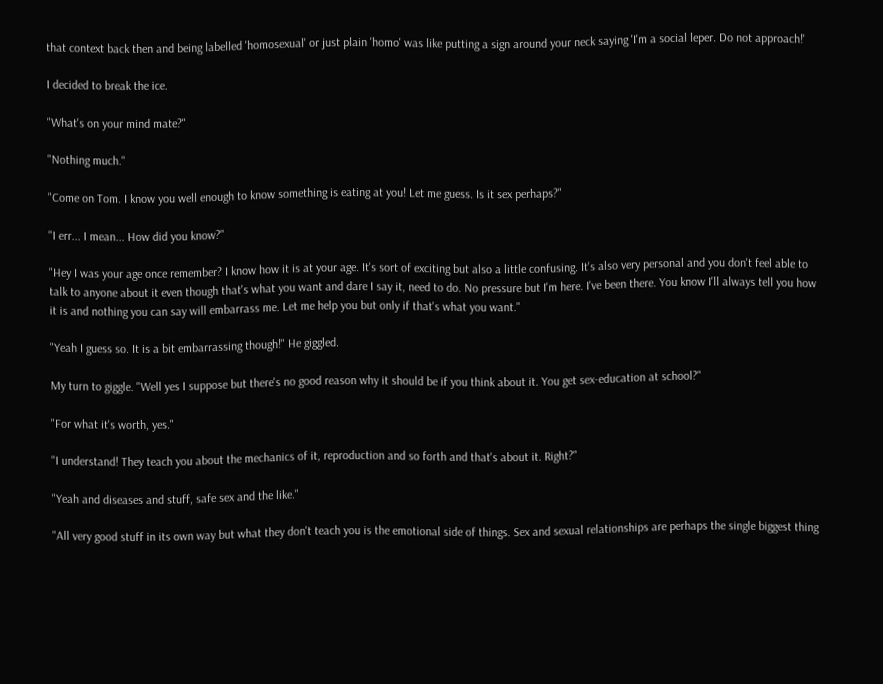that context back then and being labelled 'homosexual' or just plain 'homo' was like putting a sign around your neck saying 'I'm a social leper. Do not approach!'

I decided to break the ice.

"What's on your mind mate?"

"Nothing much."

"Come on Tom. I know you well enough to know something is eating at you! Let me guess. Is it sex perhaps?"

"I err... I mean... How did you know?"

"Hey I was your age once remember? I know how it is at your age. It's sort of exciting but also a little confusing. It's also very personal and you don't feel able to talk to anyone about it even though that's what you want and dare I say it, need to do. No pressure but I'm here. I've been there. You know I'll always tell you how it is and nothing you can say will embarrass me. Let me help you but only if that's what you want."

"Yeah I guess so. It is a bit embarrassing though!" He giggled.

My turn to giggle. "Well yes I suppose but there's no good reason why it should be if you think about it. You get sex-education at school?"

"For what it's worth, yes."

"I understand! They teach you about the mechanics of it, reproduction and so forth and that's about it. Right?"

"Yeah and diseases and stuff, safe sex and the like."

"All very good stuff in its own way but what they don't teach you is the emotional side of things. Sex and sexual relationships are perhaps the single biggest thing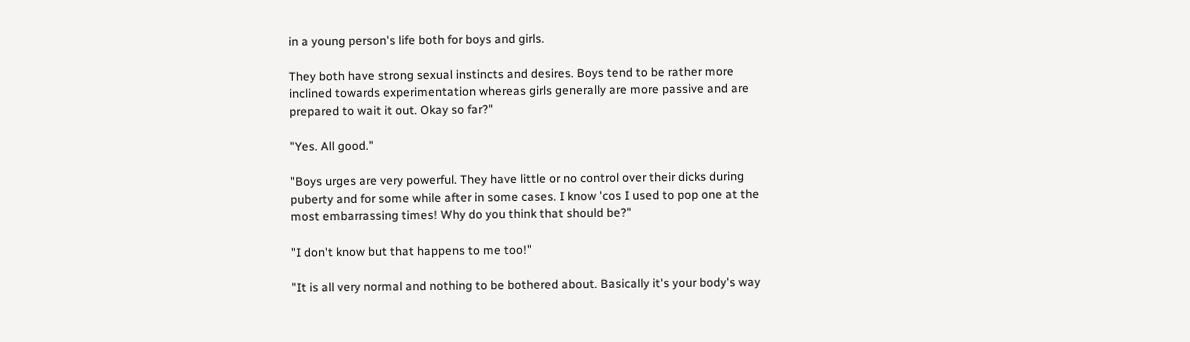in a young person's life both for boys and girls.

They both have strong sexual instincts and desires. Boys tend to be rather more inclined towards experimentation whereas girls generally are more passive and are prepared to wait it out. Okay so far?"

"Yes. All good."

"Boys urges are very powerful. They have little or no control over their dicks during puberty and for some while after in some cases. I know 'cos I used to pop one at the most embarrassing times! Why do you think that should be?"

"I don't know but that happens to me too!"

"It is all very normal and nothing to be bothered about. Basically it's your body's way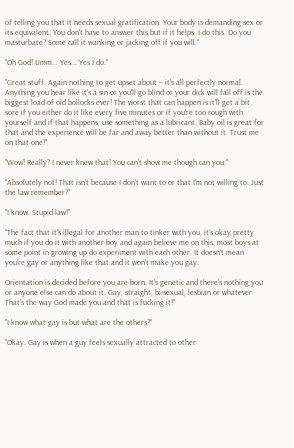of telling you that it needs sexual gratification. Your body is demanding sex or its equivalent. You don't have to answer this but if it helps, I do this. Do you masturbate? Some call it wanking or jacking off if you will."

"Oh God! Umm... Yes... Yes I do."

"Great stuff. Again nothing to get upset about – it's all perfectly normal. Anything you hear like it's a sin or you'll go blind or your dick will fall off is the biggest load of old bollocks ever! The worst that can happen is it'll get a bit sore if you either do it like every five minutes or if you're too rough with yourself and if that happens, use something as a lubricant. Baby oil is great for that and the experience will be far and away better than without it. Trust me on that one!"

"Wow! Really? I never knew that! You can't show me though can you."

"Absolutely not! That isn't because I don't want to or that I'm not willing to. Just the law remember?"

"I know. Stupid law!"

"The fact that it's illegal for another man to tinker with you, it's okay pretty much if you do it with another boy and again believe me on this, most boys at some point in growing up do experiment with each other. It doesn't mean you're gay or anything like that and it won't make you gay.

Orientation is decided before you are born. It's genetic and there's nothing you or anyone else can do about it. Gay, straight, bi-sexual, lesbian or whatever. That's the way God made you and that is fucking it!"

"I know what gay is but what are the others?"

"Okay. Gay is when a guy feels sexually attracted to other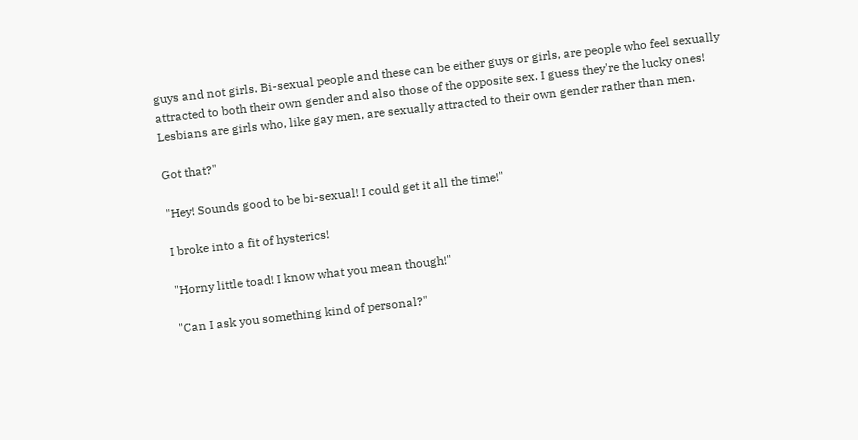guys and not girls. Bi-sexual people and these can be either guys or girls, are people who feel sexually attracted to both their own gender and also those of the opposite sex. I guess they're the lucky ones! Lesbians are girls who, like gay men, are sexually attracted to their own gender rather than men.

Got that?"

"Hey! Sounds good to be bi-sexual! I could get it all the time!"

I broke into a fit of hysterics!

"Horny little toad! I know what you mean though!"

"Can I ask you something kind of personal?"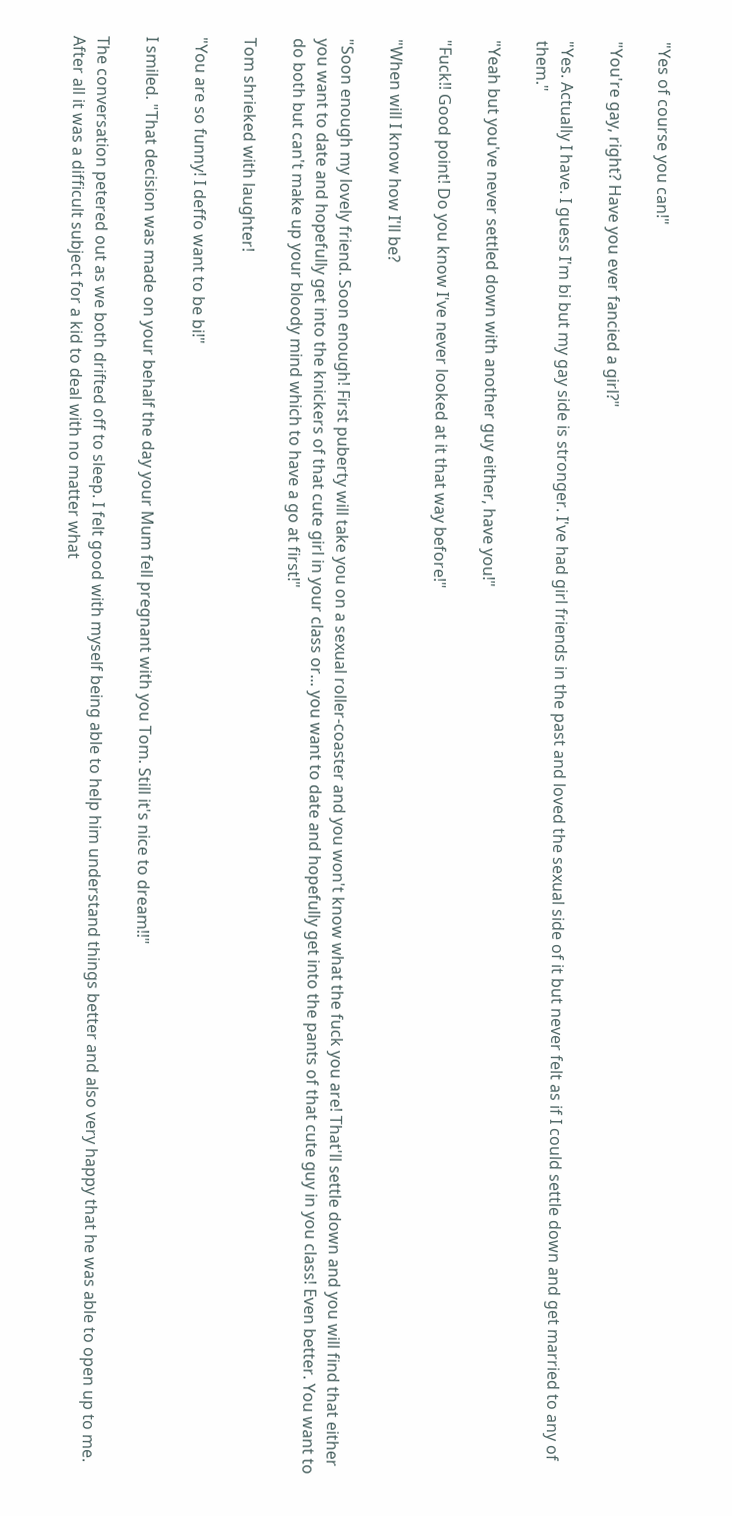"Yes of course you can!"

"You're gay, right? Have you ever fancied a girl?"

"Yes. Actually I have. I guess I'm bi but my gay side is stronger. I've had girl friends in the past and loved the sexual side of it but never felt as if I could settle down and get married to any of them."

"Yeah but you've never settled down with another guy either, have you!"

"Fuck!! Good point! Do you know I've never looked at it that way before!"

"When will I know how I'll be?

"Soon enough my lovely friend. Soon enough! First puberty will take you on a sexual roller-coaster and you won't know what the fuck you are! That'll settle down and you will find that either you want to date and hopefully get into the knickers of that cute girl in your class or... you want to date and hopefully get into the pants of that cute guy in you class! Even better. You want to do both but can't make up your bloody mind which to have a go at first!"

Tom shrieked with laughter!

"You are so funny! I deffo want to be bi!"

I smiled. "That decision was made on your behalf the day your Mum fell pregnant with you Tom. Still it's nice to dream!!"

The conversation petered out as we both drifted off to sleep. I felt good with myself being able to help him understand things better and also very happy that he was able to open up to me. After all it was a difficult subject for a kid to deal with no matter what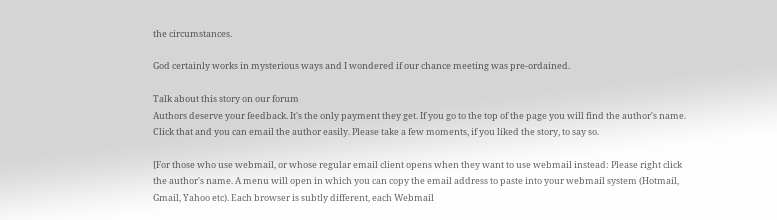the circumstances.

God certainly works in mysterious ways and I wondered if our chance meeting was pre-ordained.

Talk about this story on our forum
Authors deserve your feedback. It's the only payment they get. If you go to the top of the page you will find the author's name. Click that and you can email the author easily. Please take a few moments, if you liked the story, to say so.

[For those who use webmail, or whose regular email client opens when they want to use webmail instead: Please right click the author's name. A menu will open in which you can copy the email address to paste into your webmail system (Hotmail, Gmail, Yahoo etc). Each browser is subtly different, each Webmail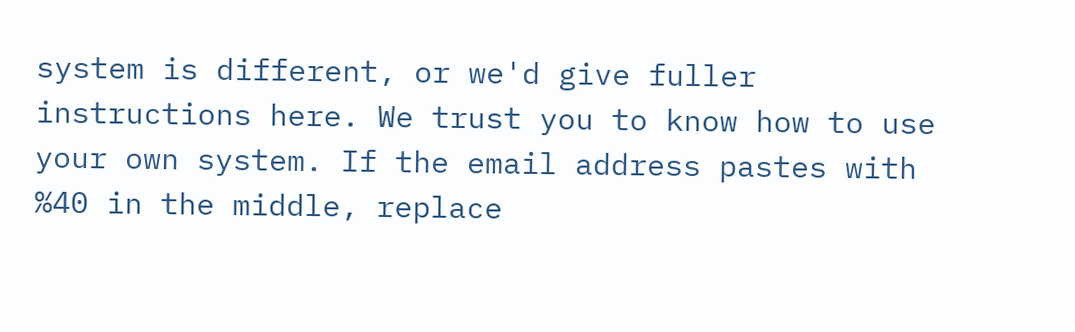system is different, or we'd give fuller instructions here. We trust you to know how to use your own system. If the email address pastes with %40 in the middle, replace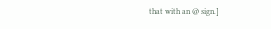that with an @ sign.]